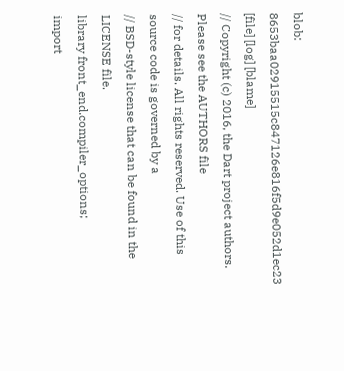blob: 8653baa02915515c847126e816f5d9e052d1ec23 [file] [log] [blame]
// Copyright (c) 2016, the Dart project authors. Please see the AUTHORS file
// for details. All rights reserved. Use of this source code is governed by a
// BSD-style license that can be found in the LICENSE file.
library front_end.compiler_options;
import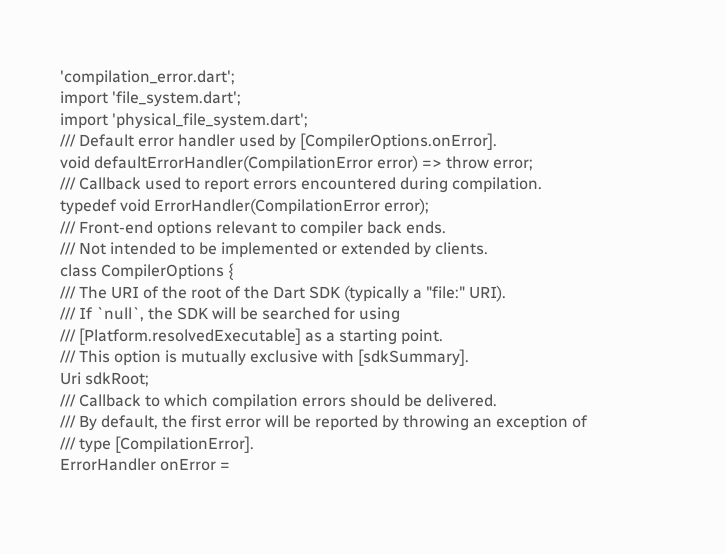'compilation_error.dart';
import 'file_system.dart';
import 'physical_file_system.dart';
/// Default error handler used by [CompilerOptions.onError].
void defaultErrorHandler(CompilationError error) => throw error;
/// Callback used to report errors encountered during compilation.
typedef void ErrorHandler(CompilationError error);
/// Front-end options relevant to compiler back ends.
/// Not intended to be implemented or extended by clients.
class CompilerOptions {
/// The URI of the root of the Dart SDK (typically a "file:" URI).
/// If `null`, the SDK will be searched for using
/// [Platform.resolvedExecutable] as a starting point.
/// This option is mutually exclusive with [sdkSummary].
Uri sdkRoot;
/// Callback to which compilation errors should be delivered.
/// By default, the first error will be reported by throwing an exception of
/// type [CompilationError].
ErrorHandler onError =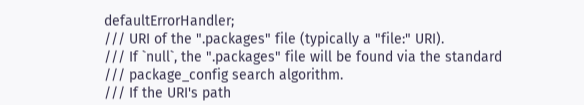defaultErrorHandler;
/// URI of the ".packages" file (typically a "file:" URI).
/// If `null`, the ".packages" file will be found via the standard
/// package_config search algorithm.
/// If the URI's path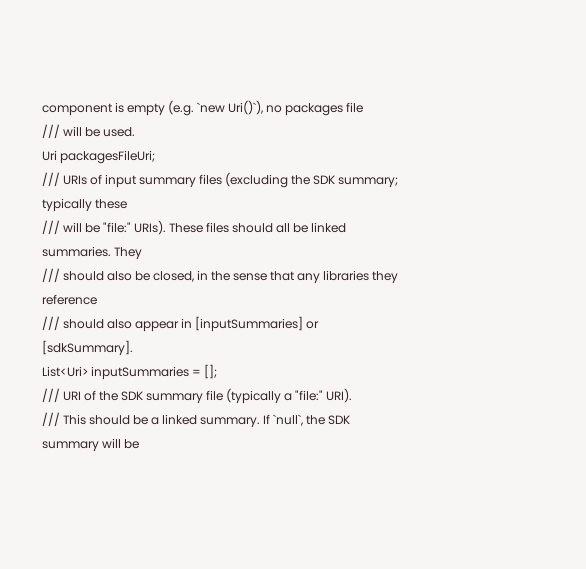component is empty (e.g. `new Uri()`), no packages file
/// will be used.
Uri packagesFileUri;
/// URIs of input summary files (excluding the SDK summary; typically these
/// will be "file:" URIs). These files should all be linked summaries. They
/// should also be closed, in the sense that any libraries they reference
/// should also appear in [inputSummaries] or [sdkSummary].
List<Uri> inputSummaries = [];
/// URI of the SDK summary file (typically a "file:" URI).
/// This should be a linked summary. If `null`, the SDK summary will be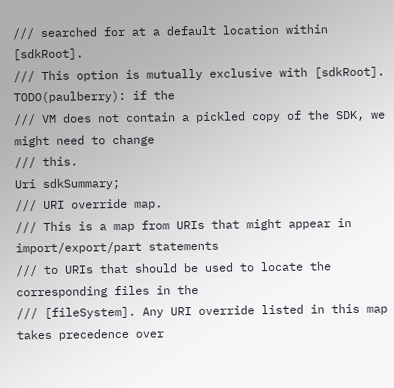/// searched for at a default location within [sdkRoot].
/// This option is mutually exclusive with [sdkRoot]. TODO(paulberry): if the
/// VM does not contain a pickled copy of the SDK, we might need to change
/// this.
Uri sdkSummary;
/// URI override map.
/// This is a map from URIs that might appear in import/export/part statements
/// to URIs that should be used to locate the corresponding files in the
/// [fileSystem]. Any URI override listed in this map takes precedence over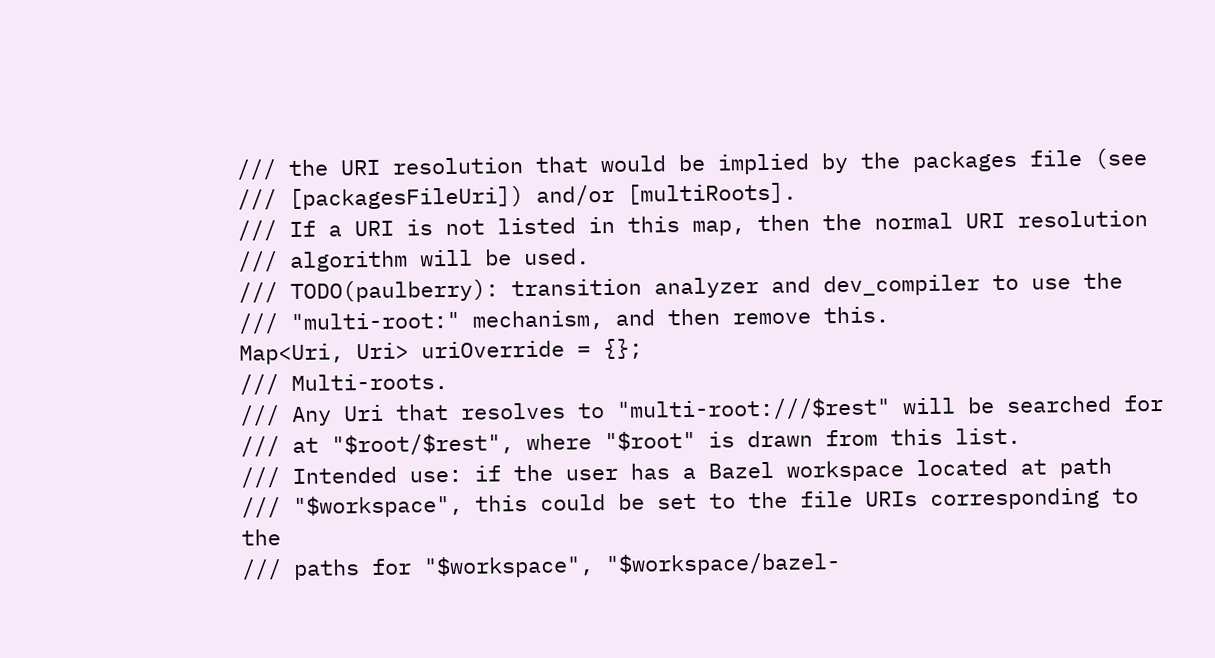/// the URI resolution that would be implied by the packages file (see
/// [packagesFileUri]) and/or [multiRoots].
/// If a URI is not listed in this map, then the normal URI resolution
/// algorithm will be used.
/// TODO(paulberry): transition analyzer and dev_compiler to use the
/// "multi-root:" mechanism, and then remove this.
Map<Uri, Uri> uriOverride = {};
/// Multi-roots.
/// Any Uri that resolves to "multi-root:///$rest" will be searched for
/// at "$root/$rest", where "$root" is drawn from this list.
/// Intended use: if the user has a Bazel workspace located at path
/// "$workspace", this could be set to the file URIs corresponding to the
/// paths for "$workspace", "$workspace/bazel-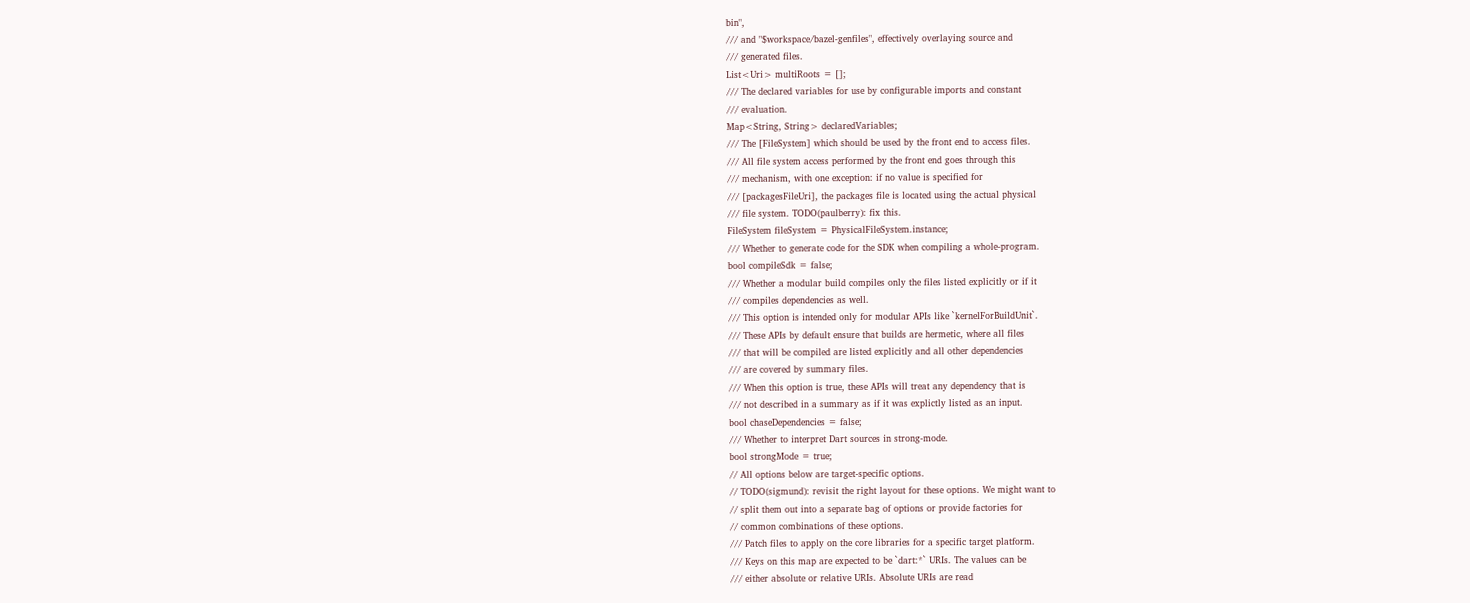bin",
/// and "$workspace/bazel-genfiles", effectively overlaying source and
/// generated files.
List<Uri> multiRoots = [];
/// The declared variables for use by configurable imports and constant
/// evaluation.
Map<String, String> declaredVariables;
/// The [FileSystem] which should be used by the front end to access files.
/// All file system access performed by the front end goes through this
/// mechanism, with one exception: if no value is specified for
/// [packagesFileUri], the packages file is located using the actual physical
/// file system. TODO(paulberry): fix this.
FileSystem fileSystem = PhysicalFileSystem.instance;
/// Whether to generate code for the SDK when compiling a whole-program.
bool compileSdk = false;
/// Whether a modular build compiles only the files listed explicitly or if it
/// compiles dependencies as well.
/// This option is intended only for modular APIs like `kernelForBuildUnit`.
/// These APIs by default ensure that builds are hermetic, where all files
/// that will be compiled are listed explicitly and all other dependencies
/// are covered by summary files.
/// When this option is true, these APIs will treat any dependency that is
/// not described in a summary as if it was explictly listed as an input.
bool chaseDependencies = false;
/// Whether to interpret Dart sources in strong-mode.
bool strongMode = true;
// All options below are target-specific options.
// TODO(sigmund): revisit the right layout for these options. We might want to
// split them out into a separate bag of options or provide factories for
// common combinations of these options.
/// Patch files to apply on the core libraries for a specific target platform.
/// Keys on this map are expected to be `dart:*` URIs. The values can be
/// either absolute or relative URIs. Absolute URIs are read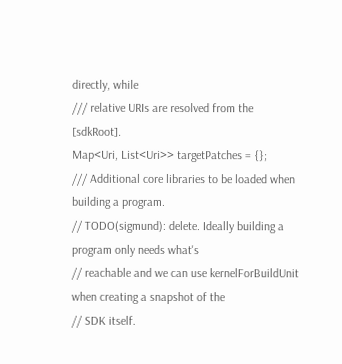directly, while
/// relative URIs are resolved from the [sdkRoot].
Map<Uri, List<Uri>> targetPatches = {};
/// Additional core libraries to be loaded when building a program.
// TODO(sigmund): delete. Ideally building a program only needs what's
// reachable and we can use kernelForBuildUnit when creating a snapshot of the
// SDK itself.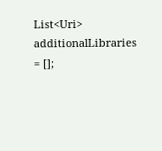List<Uri> additionalLibraries = [];